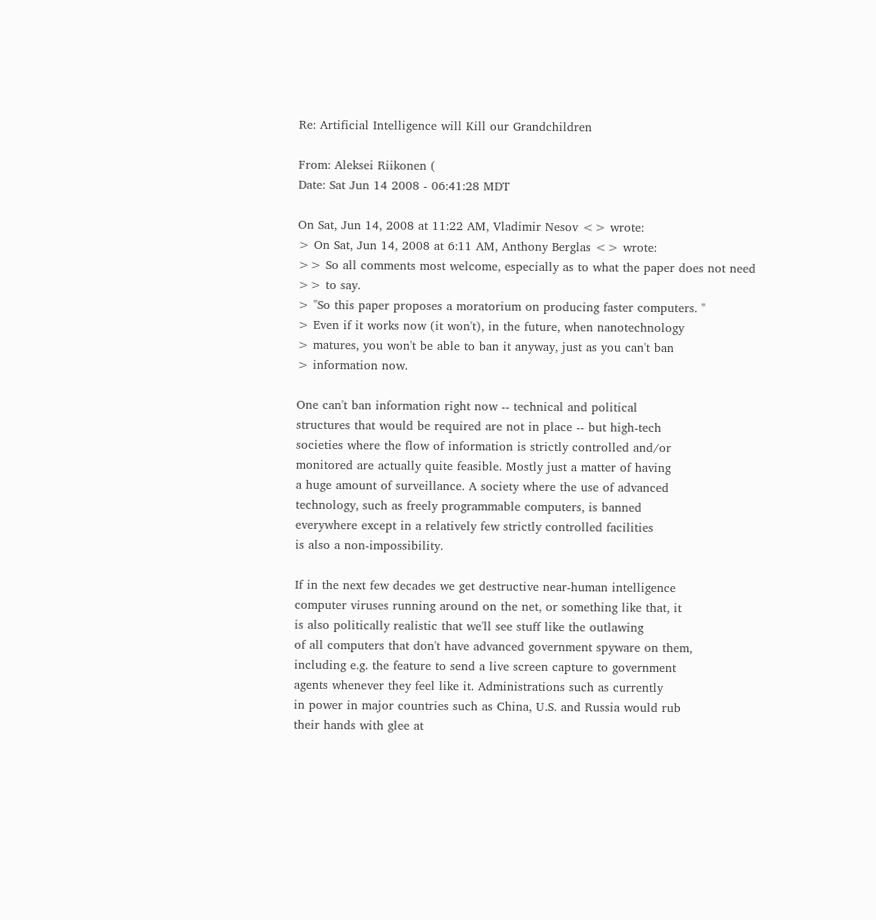Re: Artificial Intelligence will Kill our Grandchildren

From: Aleksei Riikonen (
Date: Sat Jun 14 2008 - 06:41:28 MDT

On Sat, Jun 14, 2008 at 11:22 AM, Vladimir Nesov <> wrote:
> On Sat, Jun 14, 2008 at 6:11 AM, Anthony Berglas <> wrote:
>> So all comments most welcome, especially as to what the paper does not need
>> to say.
> "So this paper proposes a moratorium on producing faster computers. "
> Even if it works now (it won't), in the future, when nanotechnology
> matures, you won't be able to ban it anyway, just as you can't ban
> information now.

One can't ban information right now -- technical and political
structures that would be required are not in place -- but high-tech
societies where the flow of information is strictly controlled and/or
monitored are actually quite feasible. Mostly just a matter of having
a huge amount of surveillance. A society where the use of advanced
technology, such as freely programmable computers, is banned
everywhere except in a relatively few strictly controlled facilities
is also a non-impossibility.

If in the next few decades we get destructive near-human intelligence
computer viruses running around on the net, or something like that, it
is also politically realistic that we'll see stuff like the outlawing
of all computers that don't have advanced government spyware on them,
including e.g. the feature to send a live screen capture to government
agents whenever they feel like it. Administrations such as currently
in power in major countries such as China, U.S. and Russia would rub
their hands with glee at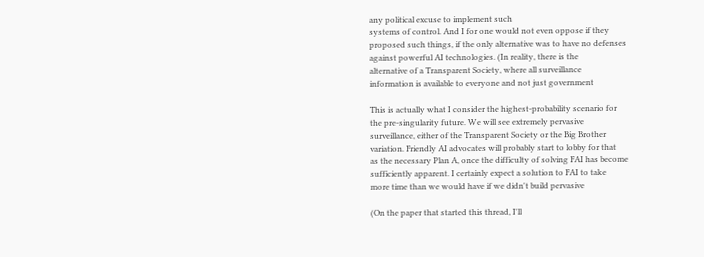any political excuse to implement such
systems of control. And I for one would not even oppose if they
proposed such things, if the only alternative was to have no defenses
against powerful AI technologies. (In reality, there is the
alternative of a Transparent Society, where all surveillance
information is available to everyone and not just government

This is actually what I consider the highest-probability scenario for
the pre-singularity future. We will see extremely pervasive
surveillance, either of the Transparent Society or the Big Brother
variation. Friendly AI advocates will probably start to lobby for that
as the necessary Plan A, once the difficulty of solving FAI has become
sufficiently apparent. I certainly expect a solution to FAI to take
more time than we would have if we didn't build pervasive

(On the paper that started this thread, I'll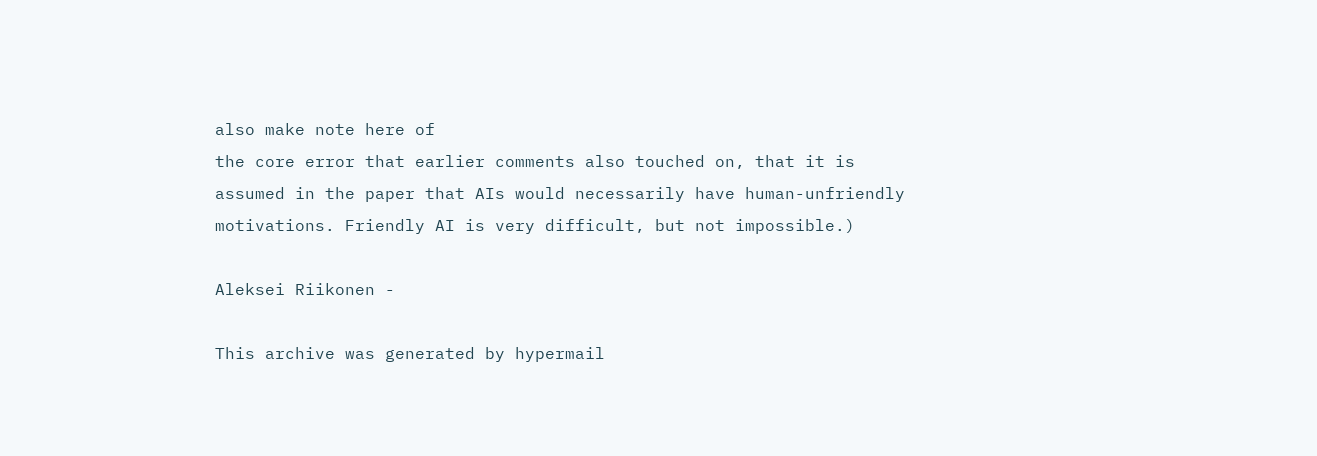also make note here of
the core error that earlier comments also touched on, that it is
assumed in the paper that AIs would necessarily have human-unfriendly
motivations. Friendly AI is very difficult, but not impossible.)

Aleksei Riikonen -

This archive was generated by hypermail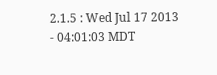2.1.5 : Wed Jul 17 2013 - 04:01:03 MDT